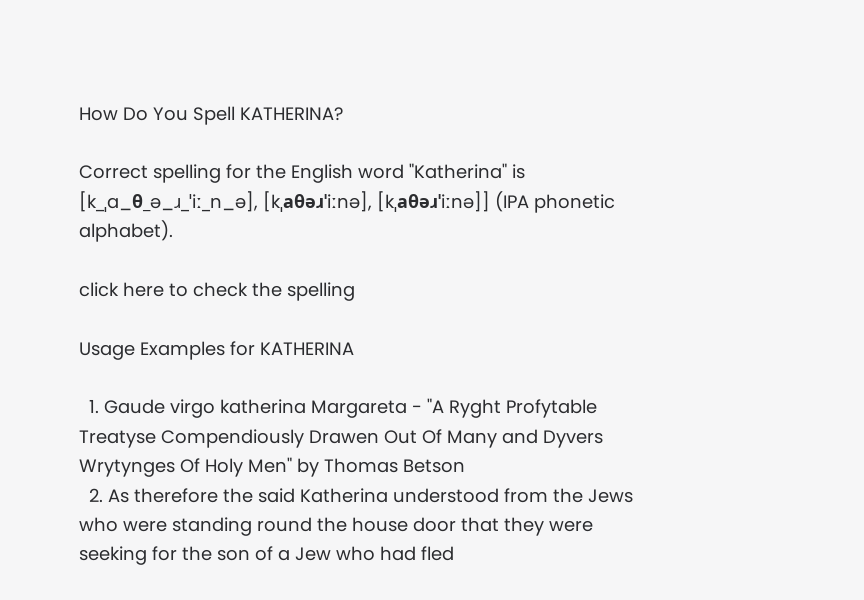How Do You Spell KATHERINA?

Correct spelling for the English word "Katherina" is [k_ˌa_θ_ə_ɹ_ˈiː_n_ə], [kˌaθəɹˈiːnə], [kˌaθəɹˈiːnə]] (IPA phonetic alphabet).

click here to check the spelling

Usage Examples for KATHERINA

  1. Gaude virgo katherina Margareta - "A Ryght Profytable Treatyse Compendiously Drawen Out Of Many and Dyvers Wrytynges Of Holy Men" by Thomas Betson
  2. As therefore the said Katherina understood from the Jews who were standing round the house door that they were seeking for the son of a Jew who had fled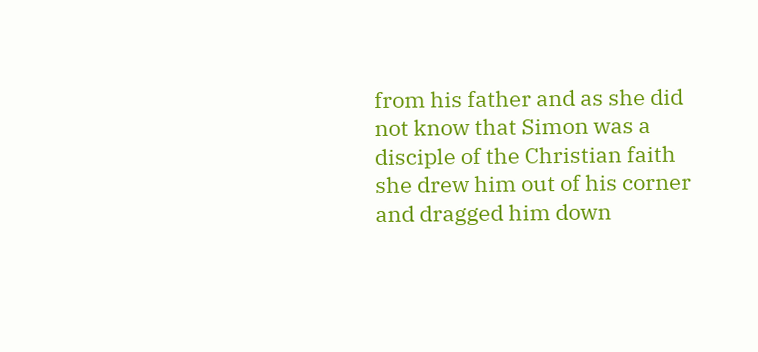from his father and as she did not know that Simon was a disciple of the Christian faith she drew him out of his corner and dragged him down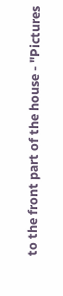to the front part of the house - "Pictures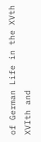of German Life in the XVth XVIth and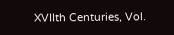XVIIth Centuries, Vol.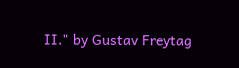II." by Gustav Freytag